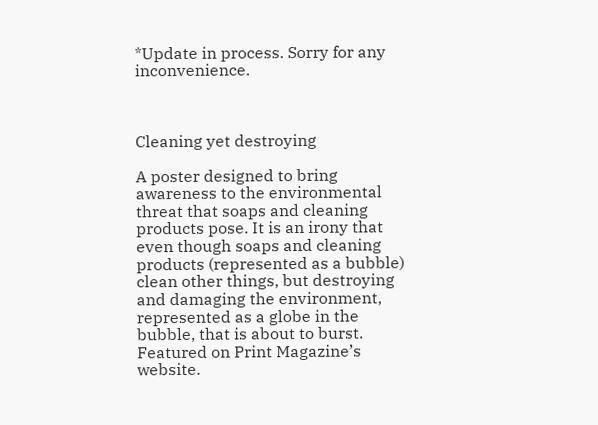*Update in process. Sorry for any inconvenience.



Cleaning yet destroying

A poster designed to bring awareness to the environmental threat that soaps and cleaning products pose. It is an irony that even though soaps and cleaning products (represented as a bubble) clean other things, but destroying and damaging the environment, represented as a globe in the bubble, that is about to burst. Featured on Print Magazine’s website.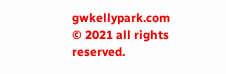gwkellypark.com © 2021 all rights reserved.